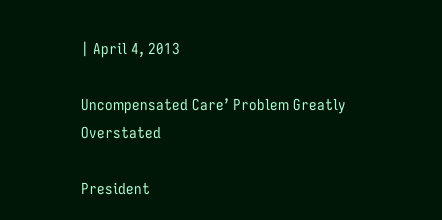| April 4, 2013

Uncompensated Care’ Problem Greatly Overstated

President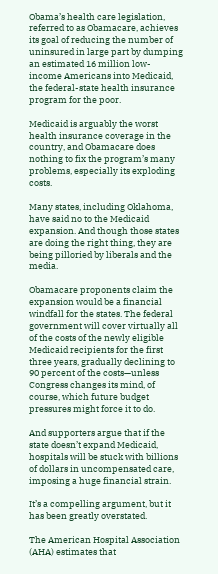Obama’s health care legislation, referred to as Obamacare, achieves its goal of reducing the number of uninsured in large part by dumping an estimated 16 million low-income Americans into Medicaid, the federal-state health insurance program for the poor.

Medicaid is arguably the worst health insurance coverage in the country, and Obamacare does nothing to fix the program’s many problems, especially its exploding costs.

Many states, including Oklahoma, have said no to the Medicaid expansion. And though those states are doing the right thing, they are being pilloried by liberals and the media.

Obamacare proponents claim the expansion would be a financial windfall for the states. The federal government will cover virtually all of the costs of the newly eligible Medicaid recipients for the first three years, gradually declining to 90 percent of the costs—unless Congress changes its mind, of course, which future budget pressures might force it to do.

And supporters argue that if the state doesn’t expand Medicaid, hospitals will be stuck with billions of dollars in uncompensated care, imposing a huge financial strain.

It’s a compelling argument, but it has been greatly overstated.

The American Hospital Association (AHA) estimates that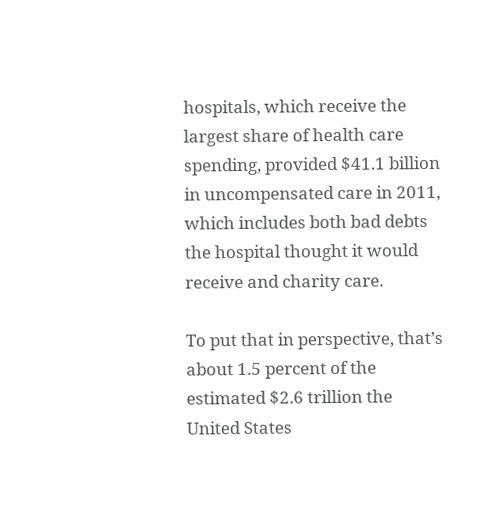hospitals, which receive the largest share of health care spending, provided $41.1 billion in uncompensated care in 2011, which includes both bad debts the hospital thought it would receive and charity care.

To put that in perspective, that’s about 1.5 percent of the estimated $2.6 trillion the United States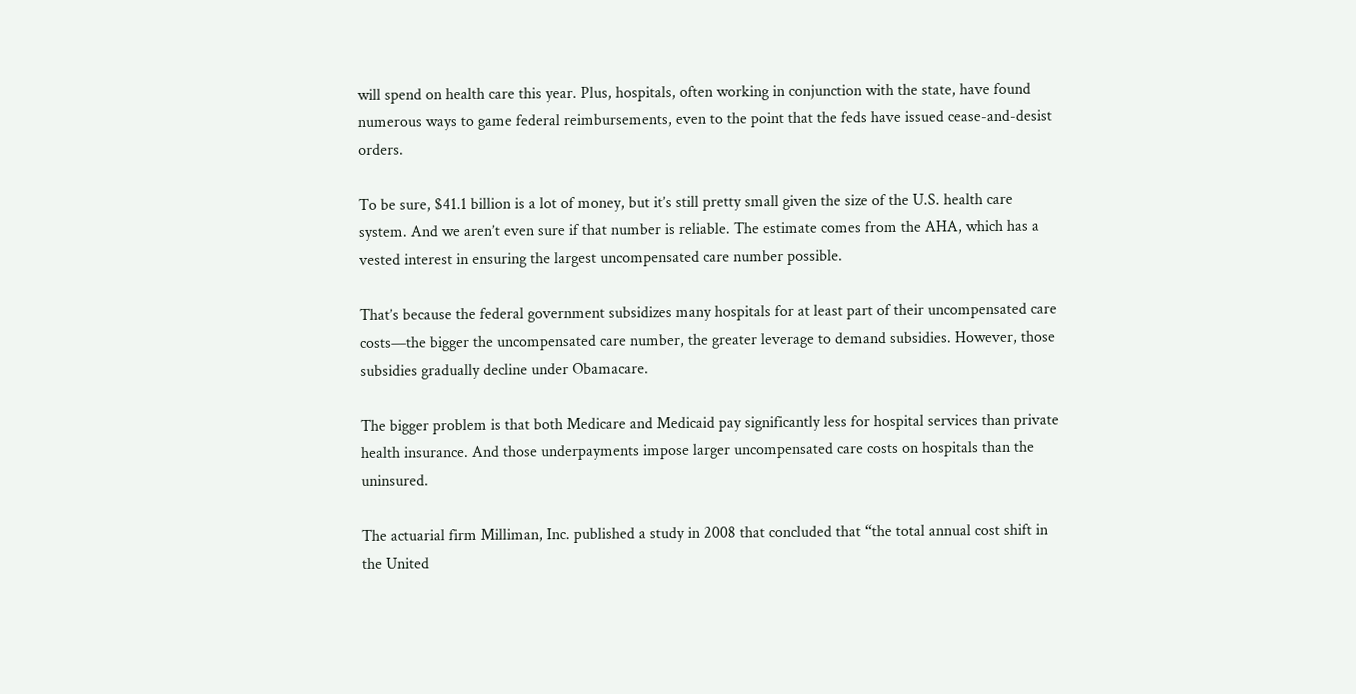will spend on health care this year. Plus, hospitals, often working in conjunction with the state, have found numerous ways to game federal reimbursements, even to the point that the feds have issued cease-and-desist orders.

To be sure, $41.1 billion is a lot of money, but it’s still pretty small given the size of the U.S. health care system. And we aren’t even sure if that number is reliable. The estimate comes from the AHA, which has a vested interest in ensuring the largest uncompensated care number possible.

That’s because the federal government subsidizes many hospitals for at least part of their uncompensated care costs—the bigger the uncompensated care number, the greater leverage to demand subsidies. However, those subsidies gradually decline under Obamacare.

The bigger problem is that both Medicare and Medicaid pay significantly less for hospital services than private health insurance. And those underpayments impose larger uncompensated care costs on hospitals than the uninsured.

The actuarial firm Milliman, Inc. published a study in 2008 that concluded that “the total annual cost shift in the United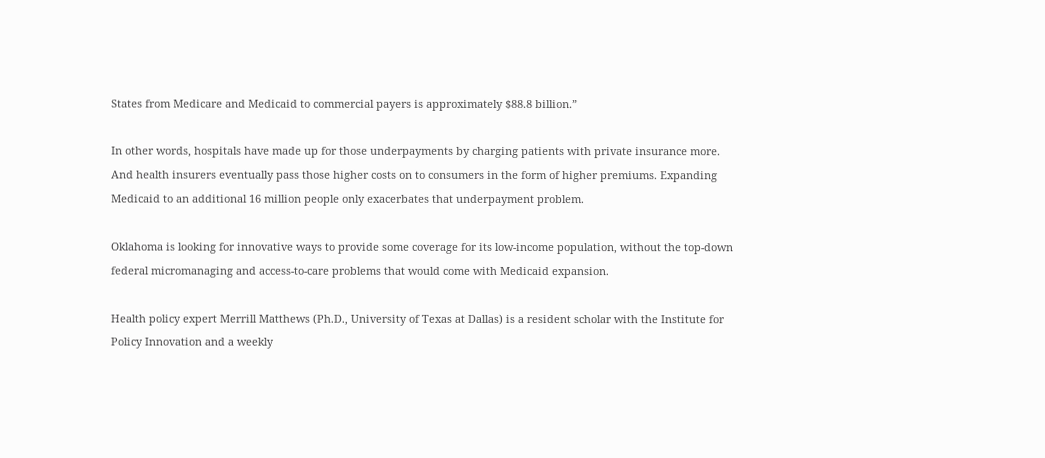States from Medicare and Medicaid to commercial payers is approximately $88.8 billion.”

In other words, hospitals have made up for those underpayments by charging patients with private insurance more. And health insurers eventually pass those higher costs on to consumers in the form of higher premiums. Expanding Medicaid to an additional 16 million people only exacerbates that underpayment problem.

Oklahoma is looking for innovative ways to provide some coverage for its low-income population, without the top-down federal micromanaging and access-to-care problems that would come with Medicaid expansion.

Health policy expert Merrill Matthews (Ph.D., University of Texas at Dallas) is a resident scholar with the Institute for Policy Innovation and a weekly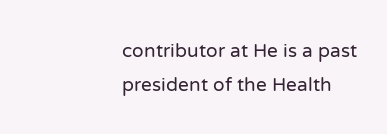contributor at He is a past president of the Health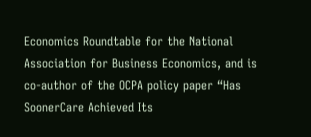Economics Roundtable for the National Association for Business Economics, and is co-author of the OCPA policy paper “Has SoonerCare Achieved Its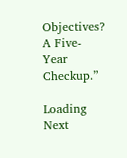Objectives? A Five-Year Checkup.”

Loading Next